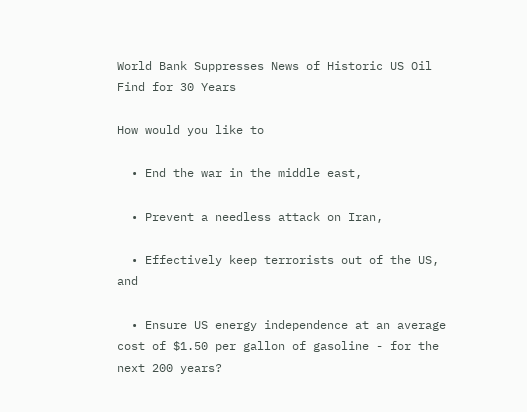World Bank Suppresses News of Historic US Oil Find for 30 Years

How would you like to

  • End the war in the middle east,

  • Prevent a needless attack on Iran,

  • Effectively keep terrorists out of the US, and

  • Ensure US energy independence at an average cost of $1.50 per gallon of gasoline - for the next 200 years?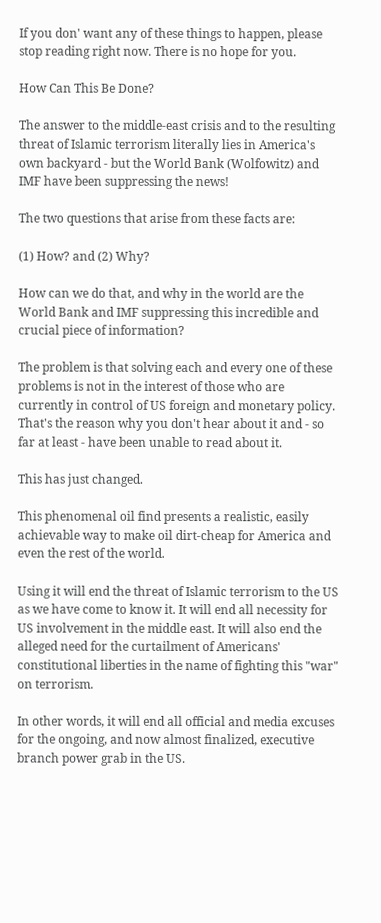If you don' want any of these things to happen, please stop reading right now. There is no hope for you.

How Can This Be Done?

The answer to the middle-east crisis and to the resulting threat of Islamic terrorism literally lies in America's own backyard - but the World Bank (Wolfowitz) and IMF have been suppressing the news!

The two questions that arise from these facts are:

(1) How? and (2) Why?

How can we do that, and why in the world are the World Bank and IMF suppressing this incredible and crucial piece of information?

The problem is that solving each and every one of these problems is not in the interest of those who are currently in control of US foreign and monetary policy. That's the reason why you don't hear about it and - so far at least - have been unable to read about it.

This has just changed.

This phenomenal oil find presents a realistic, easily achievable way to make oil dirt-cheap for America and even the rest of the world.

Using it will end the threat of Islamic terrorism to the US as we have come to know it. It will end all necessity for US involvement in the middle east. It will also end the alleged need for the curtailment of Americans' constitutional liberties in the name of fighting this "war" on terrorism.

In other words, it will end all official and media excuses for the ongoing, and now almost finalized, executive branch power grab in the US.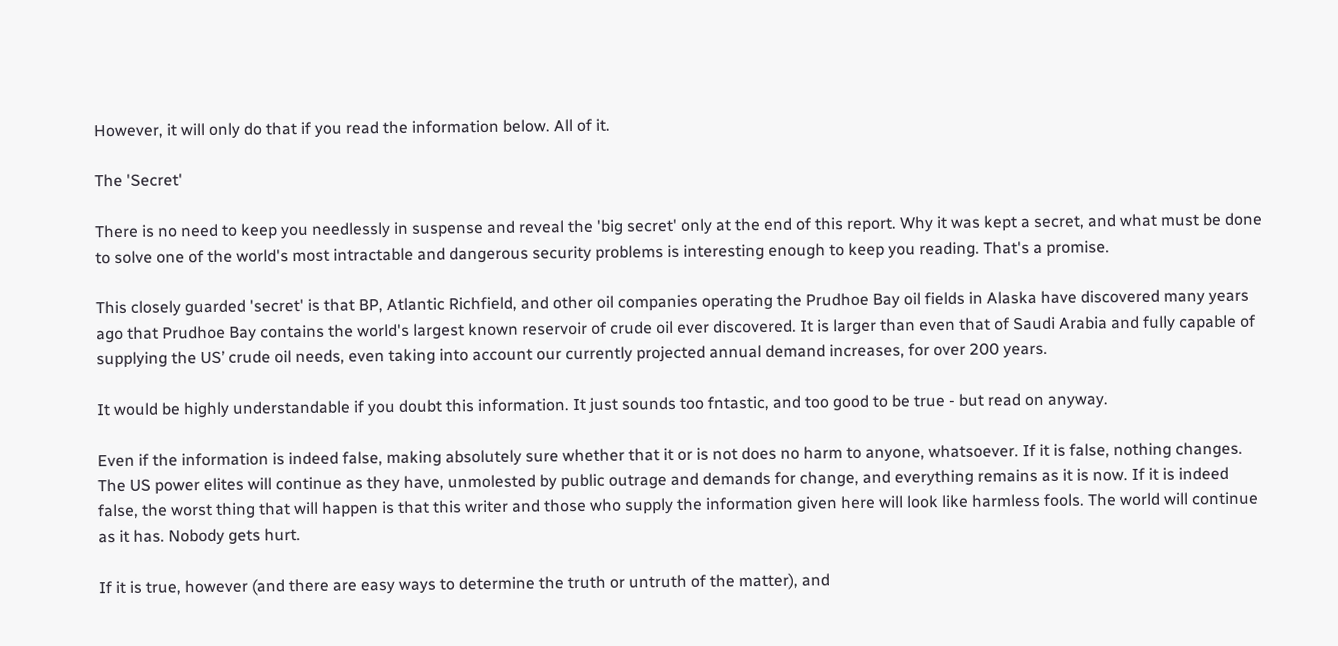However, it will only do that if you read the information below. All of it.

The 'Secret'

There is no need to keep you needlessly in suspense and reveal the 'big secret' only at the end of this report. Why it was kept a secret, and what must be done to solve one of the world's most intractable and dangerous security problems is interesting enough to keep you reading. That's a promise.

This closely guarded 'secret' is that BP, Atlantic Richfield, and other oil companies operating the Prudhoe Bay oil fields in Alaska have discovered many years ago that Prudhoe Bay contains the world's largest known reservoir of crude oil ever discovered. It is larger than even that of Saudi Arabia and fully capable of supplying the US’ crude oil needs, even taking into account our currently projected annual demand increases, for over 200 years.

It would be highly understandable if you doubt this information. It just sounds too fntastic, and too good to be true - but read on anyway.

Even if the information is indeed false, making absolutely sure whether that it or is not does no harm to anyone, whatsoever. If it is false, nothing changes. The US power elites will continue as they have, unmolested by public outrage and demands for change, and everything remains as it is now. If it is indeed false, the worst thing that will happen is that this writer and those who supply the information given here will look like harmless fools. The world will continue as it has. Nobody gets hurt.

If it is true, however (and there are easy ways to determine the truth or untruth of the matter), and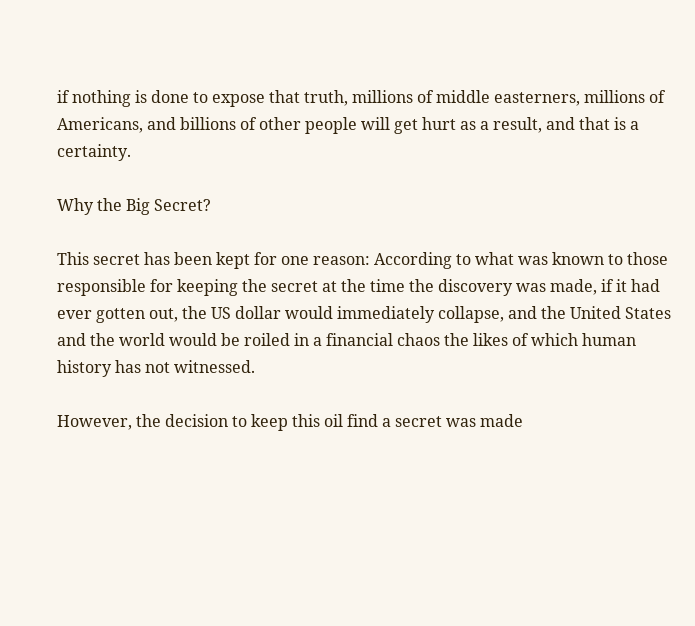if nothing is done to expose that truth, millions of middle easterners, millions of Americans, and billions of other people will get hurt as a result, and that is a certainty.

Why the Big Secret?

This secret has been kept for one reason: According to what was known to those responsible for keeping the secret at the time the discovery was made, if it had ever gotten out, the US dollar would immediately collapse, and the United States and the world would be roiled in a financial chaos the likes of which human history has not witnessed.

However, the decision to keep this oil find a secret was made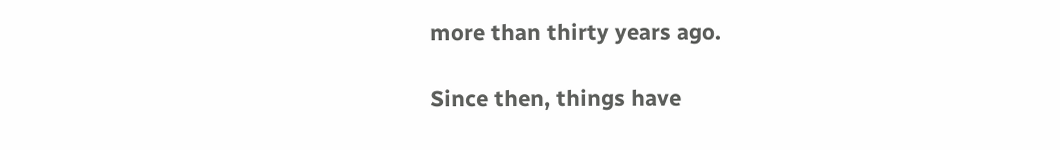more than thirty years ago.

Since then, things have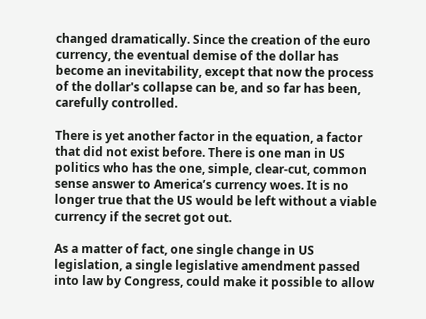changed dramatically. Since the creation of the euro currency, the eventual demise of the dollar has become an inevitability, except that now the process of the dollar's collapse can be, and so far has been, carefully controlled.

There is yet another factor in the equation, a factor that did not exist before. There is one man in US politics who has the one, simple, clear-cut, common sense answer to America’s currency woes. It is no longer true that the US would be left without a viable currency if the secret got out.

As a matter of fact, one single change in US legislation, a single legislative amendment passed into law by Congress, could make it possible to allow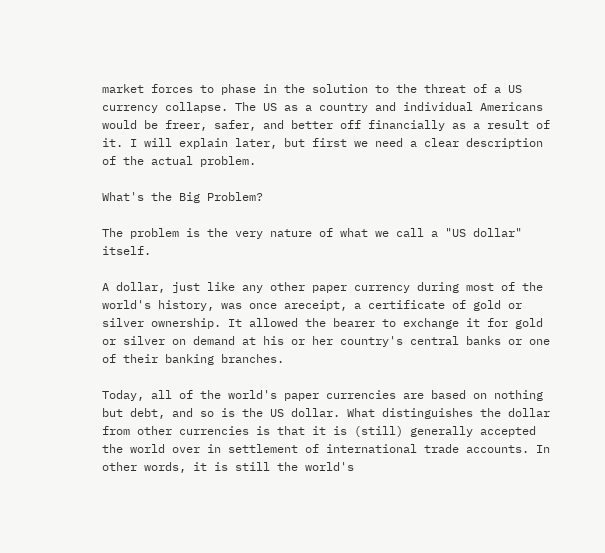market forces to phase in the solution to the threat of a US currency collapse. The US as a country and individual Americans would be freer, safer, and better off financially as a result of it. I will explain later, but first we need a clear description of the actual problem.

What's the Big Problem?

The problem is the very nature of what we call a "US dollar" itself.

A dollar, just like any other paper currency during most of the world's history, was once areceipt, a certificate of gold or silver ownership. It allowed the bearer to exchange it for gold or silver on demand at his or her country's central banks or one of their banking branches.

Today, all of the world's paper currencies are based on nothing but debt, and so is the US dollar. What distinguishes the dollar from other currencies is that it is (still) generally accepted the world over in settlement of international trade accounts. In other words, it is still the world's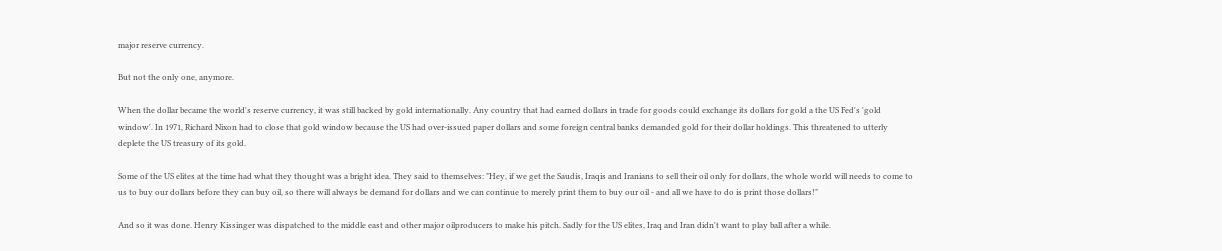major reserve currency.

But not the only one, anymore.

When the dollar became the world's reserve currency, it was still backed by gold internationally. Any country that had earned dollars in trade for goods could exchange its dollars for gold a the US Fed's 'gold window'. In 1971, Richard Nixon had to close that gold window because the US had over-issued paper dollars and some foreign central banks demanded gold for their dollar holdings. This threatened to utterly deplete the US treasury of its gold.

Some of the US elites at the time had what they thought was a bright idea. They said to themselves: "Hey, if we get the Saudis, Iraqis and Iranians to sell their oil only for dollars, the whole world will needs to come to us to buy our dollars before they can buy oil, so there will always be demand for dollars and we can continue to merely print them to buy our oil - and all we have to do is print those dollars!"

And so it was done. Henry Kissinger was dispatched to the middle east and other major oilproducers to make his pitch. Sadly for the US elites, Iraq and Iran didn't want to play ball after a while.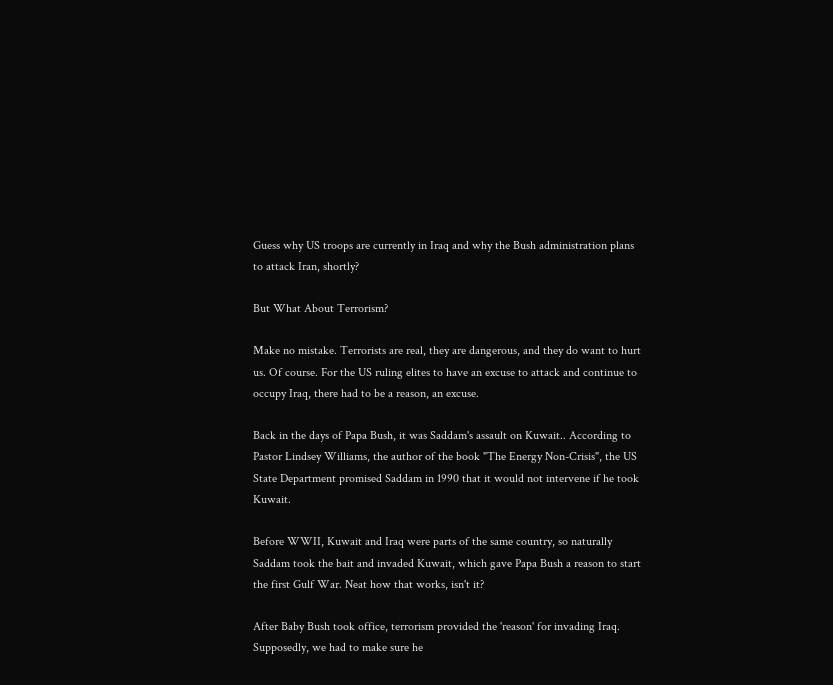Guess why US troops are currently in Iraq and why the Bush administration plans to attack Iran, shortly?

But What About Terrorism?

Make no mistake. Terrorists are real, they are dangerous, and they do want to hurt us. Of course. For the US ruling elites to have an excuse to attack and continue to occupy Iraq, there had to be a reason, an excuse.

Back in the days of Papa Bush, it was Saddam's assault on Kuwait.. According to Pastor Lindsey Williams, the author of the book "The Energy Non-Crisis", the US State Department promised Saddam in 1990 that it would not intervene if he took Kuwait.

Before WWII, Kuwait and Iraq were parts of the same country, so naturally Saddam took the bait and invaded Kuwait, which gave Papa Bush a reason to start the first Gulf War. Neat how that works, isn't it?

After Baby Bush took office, terrorism provided the 'reason' for invading Iraq. Supposedly, we had to make sure he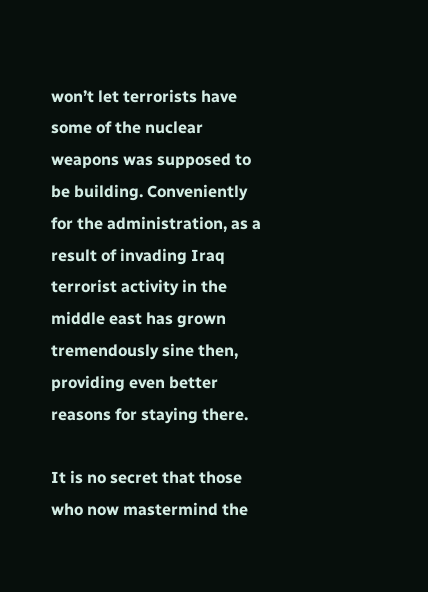won’t let terrorists have some of the nuclear weapons was supposed to be building. Conveniently for the administration, as a result of invading Iraq terrorist activity in the middle east has grown tremendously sine then, providing even better reasons for staying there.

It is no secret that those who now mastermind the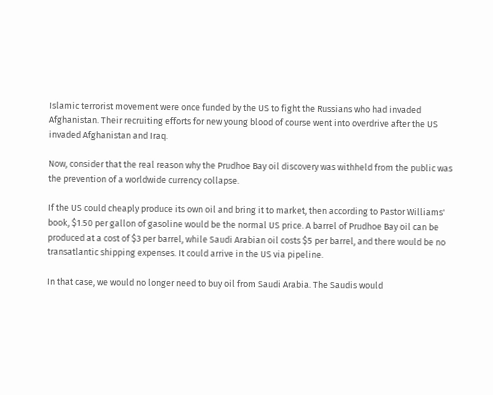Islamic terrorist movement were once funded by the US to fight the Russians who had invaded Afghanistan. Their recruiting efforts for new young blood of course went into overdrive after the US invaded Afghanistan and Iraq.

Now, consider that the real reason why the Prudhoe Bay oil discovery was withheld from the public was the prevention of a worldwide currency collapse.

If the US could cheaply produce its own oil and bring it to market, then according to Pastor Williams' book, $1.50 per gallon of gasoline would be the normal US price. A barrel of Prudhoe Bay oil can be produced at a cost of $3 per barrel, while Saudi Arabian oil costs $5 per barrel, and there would be no transatlantic shipping expenses. It could arrive in the US via pipeline.

In that case, we would no longer need to buy oil from Saudi Arabia. The Saudis would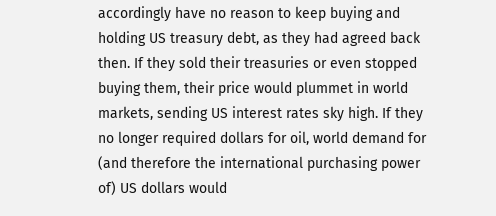accordingly have no reason to keep buying and holding US treasury debt, as they had agreed back then. If they sold their treasuries or even stopped buying them, their price would plummet in world markets, sending US interest rates sky high. If they no longer required dollars for oil, world demand for (and therefore the international purchasing power of) US dollars would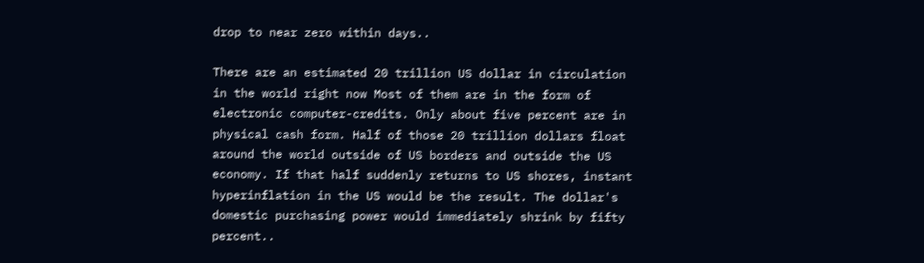drop to near zero within days..

There are an estimated 20 trillion US dollar in circulation in the world right now Most of them are in the form of electronic computer-credits. Only about five percent are in physical cash form. Half of those 20 trillion dollars float around the world outside of US borders and outside the US economy. If that half suddenly returns to US shores, instant hyperinflation in the US would be the result. The dollar's domestic purchasing power would immediately shrink by fifty percent..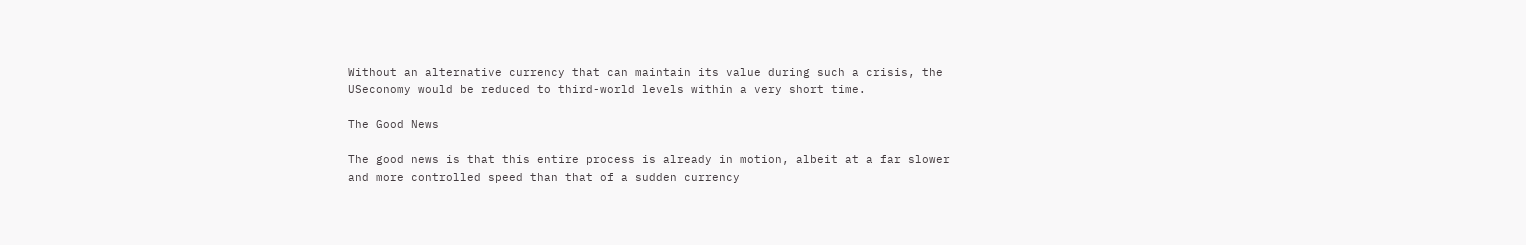Without an alternative currency that can maintain its value during such a crisis, the USeconomy would be reduced to third-world levels within a very short time.

The Good News

The good news is that this entire process is already in motion, albeit at a far slower and more controlled speed than that of a sudden currency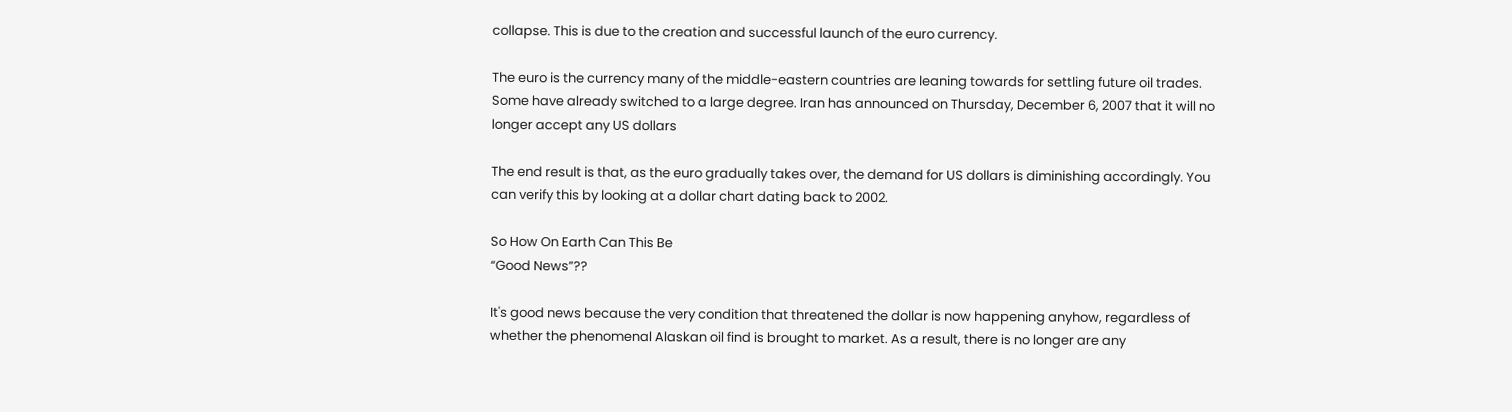collapse. This is due to the creation and successful launch of the euro currency.

The euro is the currency many of the middle-eastern countries are leaning towards for settling future oil trades. Some have already switched to a large degree. Iran has announced on Thursday, December 6, 2007 that it will no longer accept any US dollars

The end result is that, as the euro gradually takes over, the demand for US dollars is diminishing accordingly. You can verify this by looking at a dollar chart dating back to 2002.

So How On Earth Can This Be
“Good News”??

It's good news because the very condition that threatened the dollar is now happening anyhow, regardless of whether the phenomenal Alaskan oil find is brought to market. As a result, there is no longer are any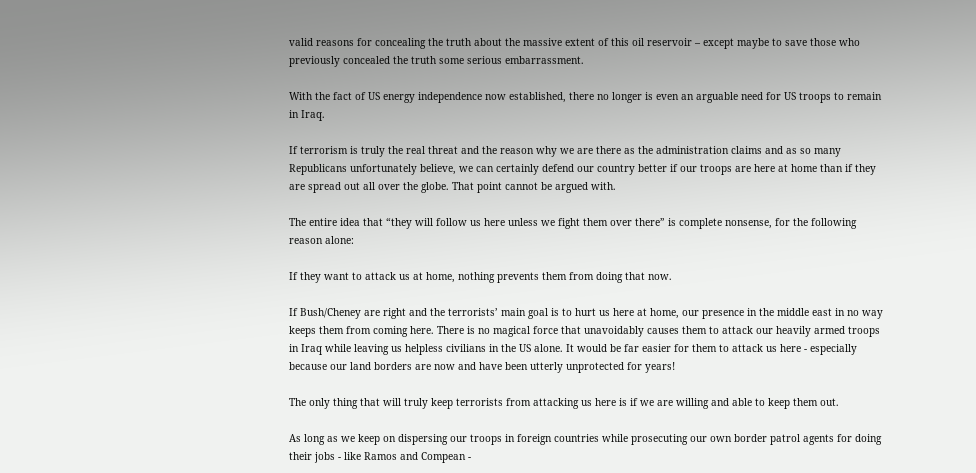valid reasons for concealing the truth about the massive extent of this oil reservoir – except maybe to save those who previously concealed the truth some serious embarrassment.

With the fact of US energy independence now established, there no longer is even an arguable need for US troops to remain in Iraq.

If terrorism is truly the real threat and the reason why we are there as the administration claims and as so many Republicans unfortunately believe, we can certainly defend our country better if our troops are here at home than if they are spread out all over the globe. That point cannot be argued with.

The entire idea that “they will follow us here unless we fight them over there” is complete nonsense, for the following reason alone:

If they want to attack us at home, nothing prevents them from doing that now.

If Bush/Cheney are right and the terrorists’ main goal is to hurt us here at home, our presence in the middle east in no way keeps them from coming here. There is no magical force that unavoidably causes them to attack our heavily armed troops in Iraq while leaving us helpless civilians in the US alone. It would be far easier for them to attack us here - especially because our land borders are now and have been utterly unprotected for years!

The only thing that will truly keep terrorists from attacking us here is if we are willing and able to keep them out.

As long as we keep on dispersing our troops in foreign countries while prosecuting our own border patrol agents for doing their jobs - like Ramos and Compean -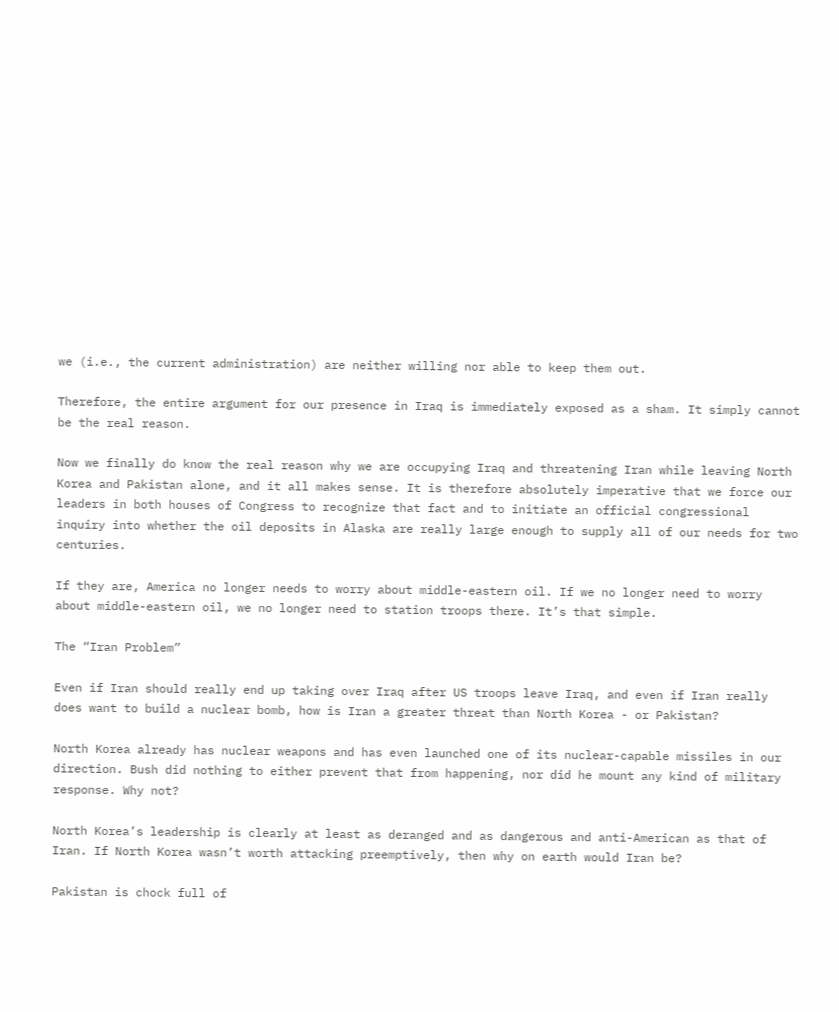we (i.e., the current administration) are neither willing nor able to keep them out.

Therefore, the entire argument for our presence in Iraq is immediately exposed as a sham. It simply cannot be the real reason.

Now we finally do know the real reason why we are occupying Iraq and threatening Iran while leaving North Korea and Pakistan alone, and it all makes sense. It is therefore absolutely imperative that we force our leaders in both houses of Congress to recognize that fact and to initiate an official congressional inquiry into whether the oil deposits in Alaska are really large enough to supply all of our needs for two centuries.

If they are, America no longer needs to worry about middle-eastern oil. If we no longer need to worry about middle-eastern oil, we no longer need to station troops there. It’s that simple.

The “Iran Problem”

Even if Iran should really end up taking over Iraq after US troops leave Iraq, and even if Iran really does want to build a nuclear bomb, how is Iran a greater threat than North Korea - or Pakistan?

North Korea already has nuclear weapons and has even launched one of its nuclear-capable missiles in our direction. Bush did nothing to either prevent that from happening, nor did he mount any kind of military response. Why not?

North Korea’s leadership is clearly at least as deranged and as dangerous and anti-American as that of Iran. If North Korea wasn’t worth attacking preemptively, then why on earth would Iran be?

Pakistan is chock full of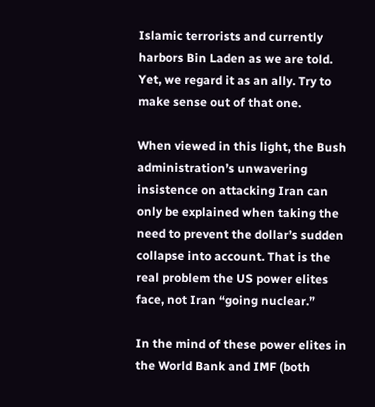Islamic terrorists and currently harbors Bin Laden as we are told. Yet, we regard it as an ally. Try to make sense out of that one.

When viewed in this light, the Bush administration’s unwavering insistence on attacking Iran can only be explained when taking the need to prevent the dollar’s sudden collapse into account. That is the real problem the US power elites face, not Iran “going nuclear.”

In the mind of these power elites in the World Bank and IMF (both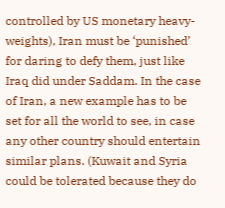controlled by US monetary heavy-weights), Iran must be ‘punished’ for daring to defy them, just like Iraq did under Saddam. In the case of Iran, a new example has to be set for all the world to see, in case any other country should entertain similar plans. (Kuwait and Syria could be tolerated because they do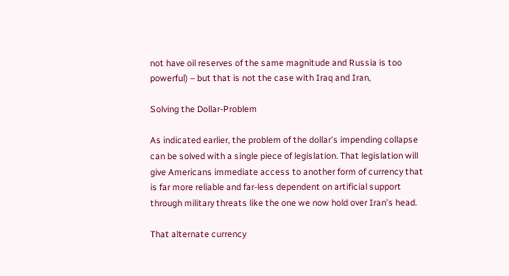not have oil reserves of the same magnitude and Russia is too powerful) – but that is not the case with Iraq and Iran,

Solving the Dollar-Problem

As indicated earlier, the problem of the dollar’s impending collapse can be solved with a single piece of legislation. That legislation will give Americans immediate access to another form of currency that is far more reliable and far-less dependent on artificial support through military threats like the one we now hold over Iran’s head.

That alternate currency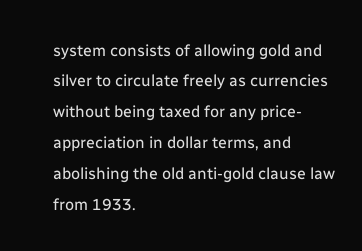system consists of allowing gold and silver to circulate freely as currencies without being taxed for any price-appreciation in dollar terms, and abolishing the old anti-gold clause law from 1933.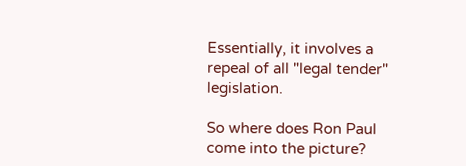Essentially, it involves a repeal of all "legal tender" legislation.

So where does Ron Paul come into the picture?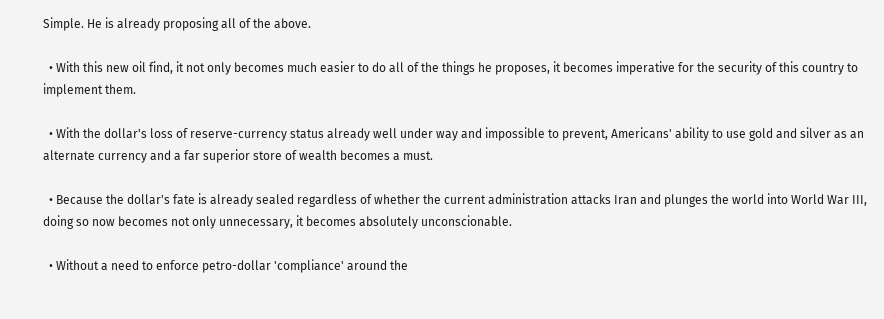Simple. He is already proposing all of the above.

  • With this new oil find, it not only becomes much easier to do all of the things he proposes, it becomes imperative for the security of this country to implement them.

  • With the dollar's loss of reserve-currency status already well under way and impossible to prevent, Americans' ability to use gold and silver as an alternate currency and a far superior store of wealth becomes a must.

  • Because the dollar's fate is already sealed regardless of whether the current administration attacks Iran and plunges the world into World War III, doing so now becomes not only unnecessary, it becomes absolutely unconscionable.

  • Without a need to enforce petro-dollar 'compliance' around the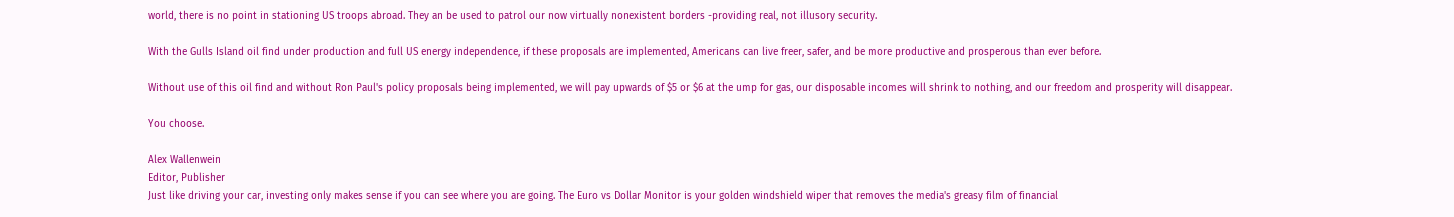world, there is no point in stationing US troops abroad. They an be used to patrol our now virtually nonexistent borders -providing real, not illusory security.

With the Gulls Island oil find under production and full US energy independence, if these proposals are implemented, Americans can live freer, safer, and be more productive and prosperous than ever before.

Without use of this oil find and without Ron Paul's policy proposals being implemented, we will pay upwards of $5 or $6 at the ump for gas, our disposable incomes will shrink to nothing, and our freedom and prosperity will disappear.

You choose.

Alex Wallenwein
Editor, Publisher
Just like driving your car, investing only makes sense if you can see where you are going. The Euro vs Dollar Monitor is your golden windshield wiper that removes the media's greasy film of financial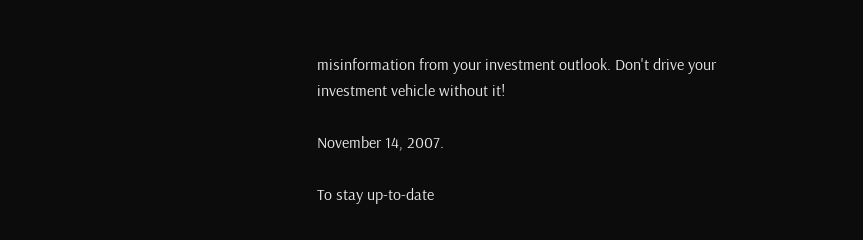misinformation from your investment outlook. Don't drive your investment vehicle without it!

November 14, 2007.

To stay up-to-date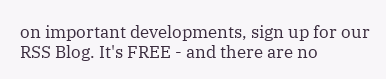on important developments, sign up for our RSS Blog. It's FREE - and there are no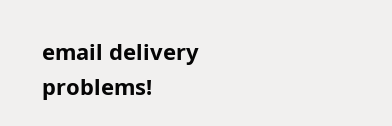email delivery problems!